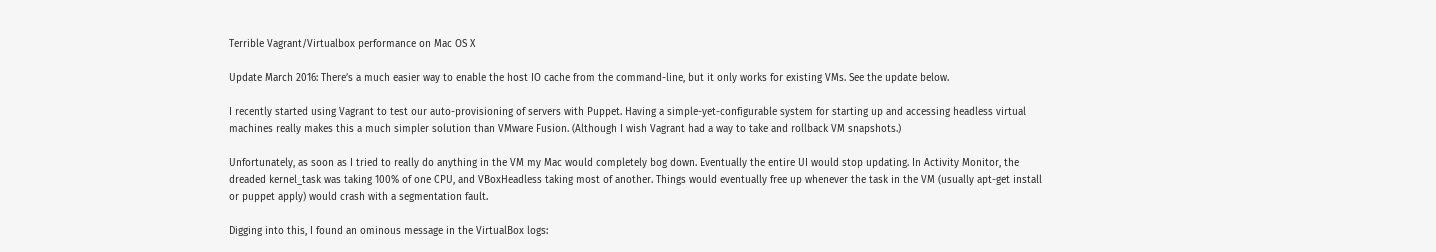Terrible Vagrant/Virtualbox performance on Mac OS X

Update March 2016: There’s a much easier way to enable the host IO cache from the command-line, but it only works for existing VMs. See the update below.

I recently started using Vagrant to test our auto-provisioning of servers with Puppet. Having a simple-yet-configurable system for starting up and accessing headless virtual machines really makes this a much simpler solution than VMware Fusion. (Although I wish Vagrant had a way to take and rollback VM snapshots.)

Unfortunately, as soon as I tried to really do anything in the VM my Mac would completely bog down. Eventually the entire UI would stop updating. In Activity Monitor, the dreaded kernel_task was taking 100% of one CPU, and VBoxHeadless taking most of another. Things would eventually free up whenever the task in the VM (usually apt-get install or puppet apply) would crash with a segmentation fault.

Digging into this, I found an ominous message in the VirtualBox logs: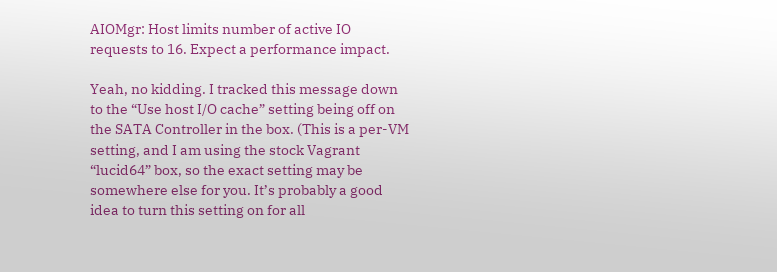AIOMgr: Host limits number of active IO requests to 16. Expect a performance impact.

Yeah, no kidding. I tracked this message down to the “Use host I/O cache” setting being off on the SATA Controller in the box. (This is a per-VM setting, and I am using the stock Vagrant “lucid64” box, so the exact setting may be somewhere else for you. It’s probably a good idea to turn this setting on for all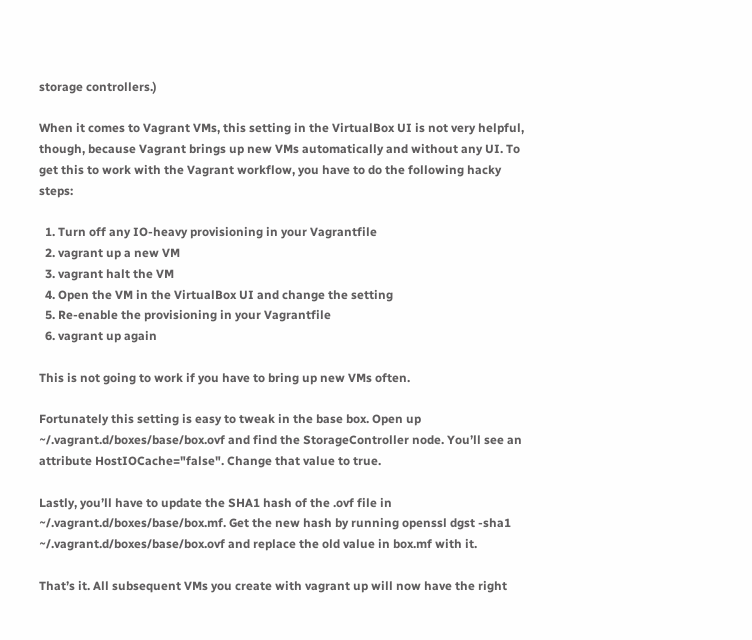storage controllers.)

When it comes to Vagrant VMs, this setting in the VirtualBox UI is not very helpful, though, because Vagrant brings up new VMs automatically and without any UI. To get this to work with the Vagrant workflow, you have to do the following hacky steps:

  1. Turn off any IO-heavy provisioning in your Vagrantfile
  2. vagrant up a new VM
  3. vagrant halt the VM
  4. Open the VM in the VirtualBox UI and change the setting
  5. Re-enable the provisioning in your Vagrantfile
  6. vagrant up again

This is not going to work if you have to bring up new VMs often.

Fortunately this setting is easy to tweak in the base box. Open up ~/.vagrant.d/boxes/base/box.ovf and find the StorageController node. You’ll see an attribute HostIOCache="false". Change that value to true.

Lastly, you’ll have to update the SHA1 hash of the .ovf file in ~/.vagrant.d/boxes/base/box.mf. Get the new hash by running openssl dgst -sha1 ~/.vagrant.d/boxes/base/box.ovf and replace the old value in box.mf with it.

That’s it. All subsequent VMs you create with vagrant up will now have the right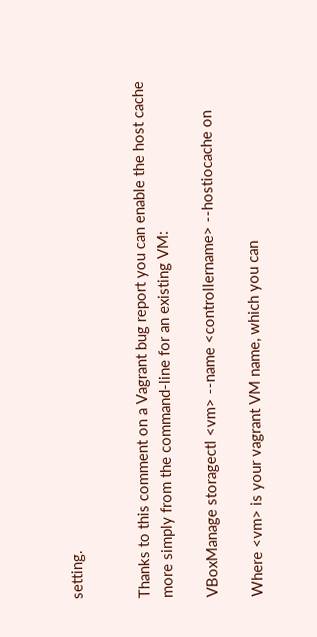setting.


Thanks to this comment on a Vagrant bug report you can enable the host cache more simply from the command-line for an existing VM:

VBoxManage storagectl <vm> --name <controllername> --hostiocache on

Where <vm> is your vagrant VM name, which you can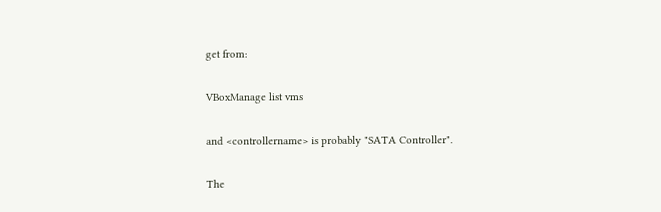get from:

VBoxManage list vms

and <controllername> is probably "SATA Controller".

The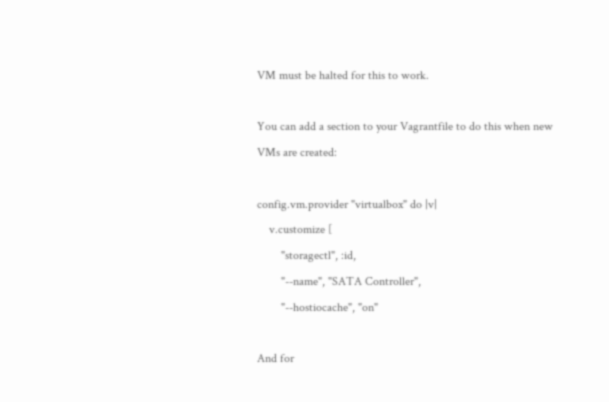VM must be halted for this to work.

You can add a section to your Vagrantfile to do this when new VMs are created:

config.vm.provider "virtualbox" do |v|
    v.customize [
        "storagectl", :id,
        "--name", "SATA Controller",
        "--hostiocache", "on"

And for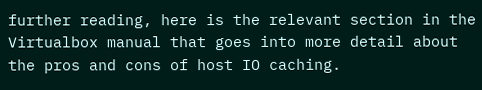further reading, here is the relevant section in the Virtualbox manual that goes into more detail about the pros and cons of host IO caching.